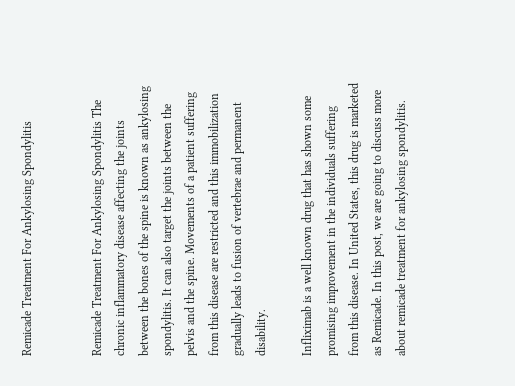Remicade Treatment For Ankylosing Spondylitis


Remicade Treatment For Ankylosing Spondylitis The chronic inflammatory disease affecting the joints between the bones of the spine is known as ankylosing spondylitis. It can also target the joints between the pelvis and the spine. Movements of a patient suffering from this disease are restricted and this immobilization gradually leads to fusion of vertebrae and permanent disability.

Infliximab is a well known drug that has shown some promising improvement in the individuals suffering from this disease. In United States, this drug is marketed as Remicade. In this post, we are going to discuss more about remicade treatment for ankylosing spondylitis.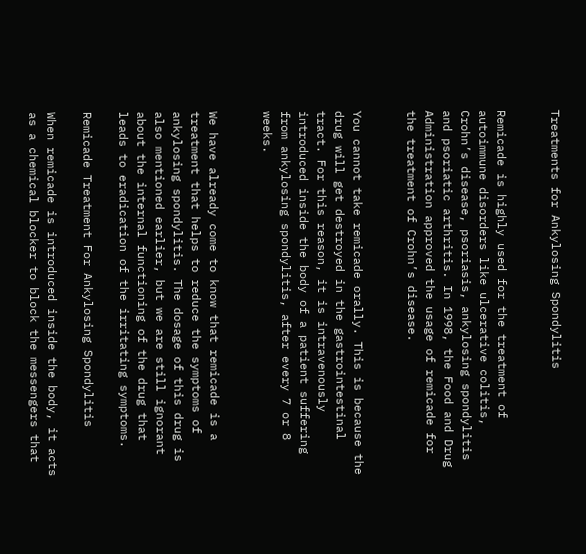Treatments for Ankylosing Spondylitis


Remicade is highly used for the treatment of autoimmune disorders like ulcerative colitis, Crohn’s disease, psoriasis, ankylosing spondylitis and psoriatic arthritis. In 1998, the Food and Drug Administration approved the usage of remicade for the treatment of Crohn’s disease.


You cannot take remicade orally. This is because the drug will get destroyed in the gastrointestinal tract. For this reason, it is intravenously introduced inside the body of a patient suffering from ankylosing spondylitis, after every 7 or 8 weeks.


We have already come to know that remicade is a treatment that helps to reduce the symptoms of ankylosing spondylitis. The dosage of this drug is also mentioned earlier, but we are still ignorant about the internal functioning of the drug that leads to eradication of the irritating symptoms.

Remicade Treatment For Ankylosing Spondylitis

When remicade is introduced inside the body, it acts as a chemical blocker to block the messengers that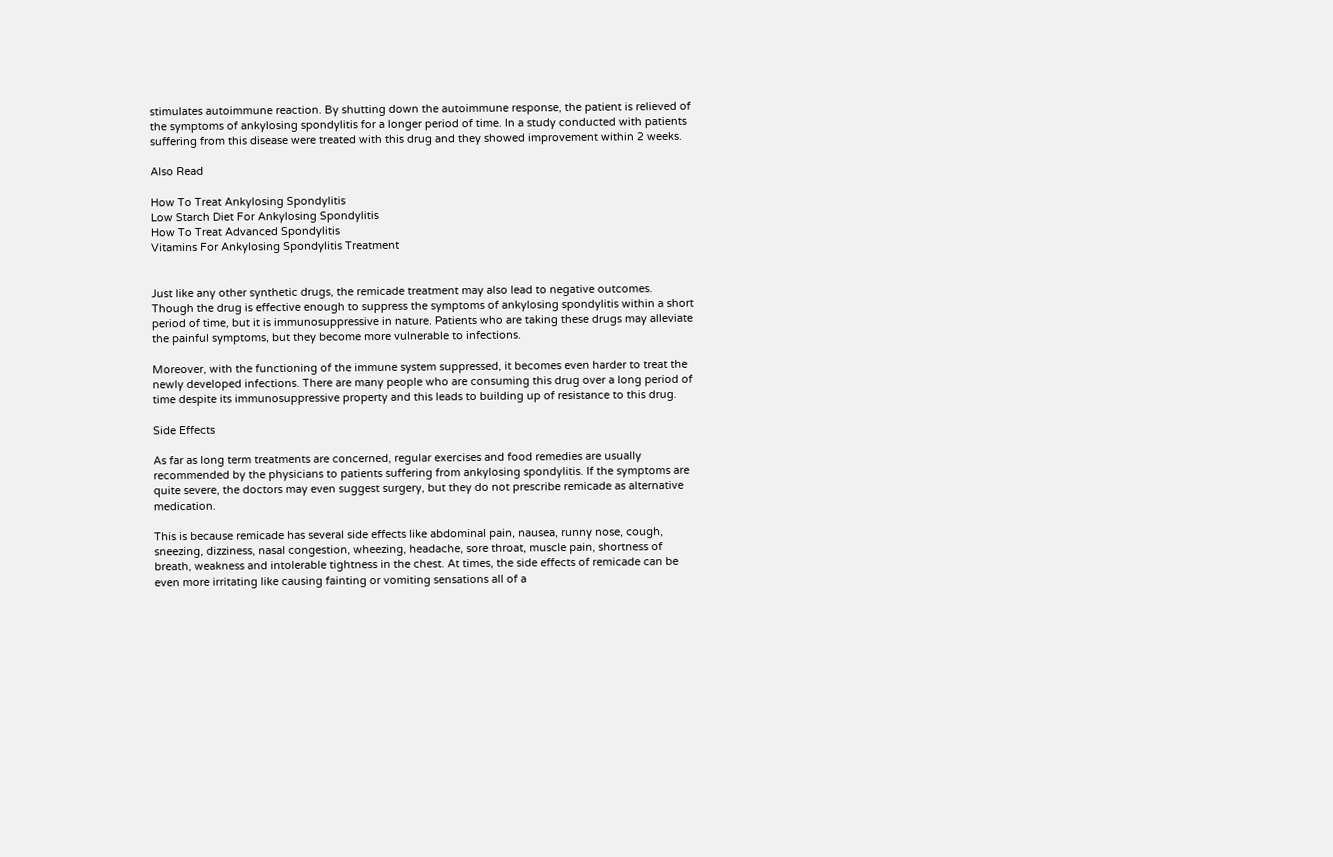stimulates autoimmune reaction. By shutting down the autoimmune response, the patient is relieved of the symptoms of ankylosing spondylitis for a longer period of time. In a study conducted with patients suffering from this disease were treated with this drug and they showed improvement within 2 weeks.

Also Read

How To Treat Ankylosing Spondylitis
Low Starch Diet For Ankylosing Spondylitis
How To Treat Advanced Spondylitis
Vitamins For Ankylosing Spondylitis Treatment


Just like any other synthetic drugs, the remicade treatment may also lead to negative outcomes. Though the drug is effective enough to suppress the symptoms of ankylosing spondylitis within a short period of time, but it is immunosuppressive in nature. Patients who are taking these drugs may alleviate the painful symptoms, but they become more vulnerable to infections.

Moreover, with the functioning of the immune system suppressed, it becomes even harder to treat the newly developed infections. There are many people who are consuming this drug over a long period of time despite its immunosuppressive property and this leads to building up of resistance to this drug.

Side Effects

As far as long term treatments are concerned, regular exercises and food remedies are usually recommended by the physicians to patients suffering from ankylosing spondylitis. If the symptoms are quite severe, the doctors may even suggest surgery, but they do not prescribe remicade as alternative medication.

This is because remicade has several side effects like abdominal pain, nausea, runny nose, cough, sneezing, dizziness, nasal congestion, wheezing, headache, sore throat, muscle pain, shortness of breath, weakness and intolerable tightness in the chest. At times, the side effects of remicade can be even more irritating like causing fainting or vomiting sensations all of a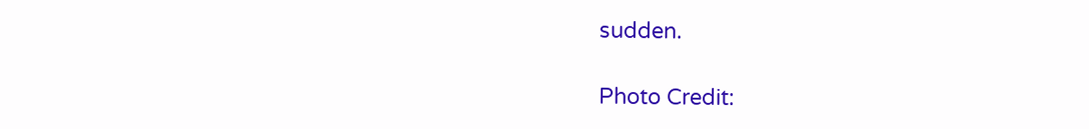sudden.

Photo Credit: